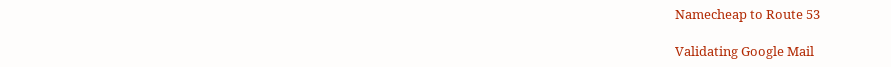Namecheap to Route 53

Validating Google Mail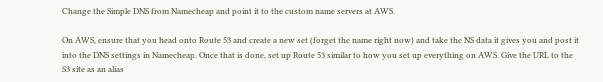Change the Simple DNS from Namecheap and point it to the custom name servers at AWS.

On AWS, ensure that you head onto Route 53 and create a new set (forget the name right now) and take the NS data it gives you and post it into the DNS settings in Namecheap. Once that is done, set up Route 53 similar to how you set up everything on AWS. Give the URL to the S3 site as an alias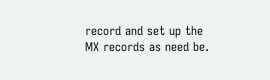record and set up the MX records as need be.